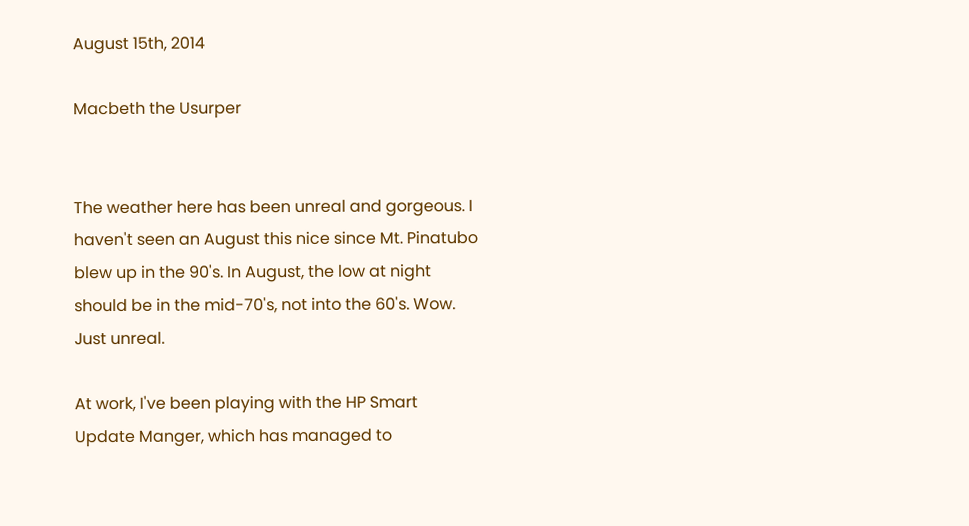August 15th, 2014

Macbeth the Usurper


The weather here has been unreal and gorgeous. I haven't seen an August this nice since Mt. Pinatubo blew up in the 90's. In August, the low at night should be in the mid-70's, not into the 60's. Wow. Just unreal.

At work, I've been playing with the HP Smart Update Manger, which has managed to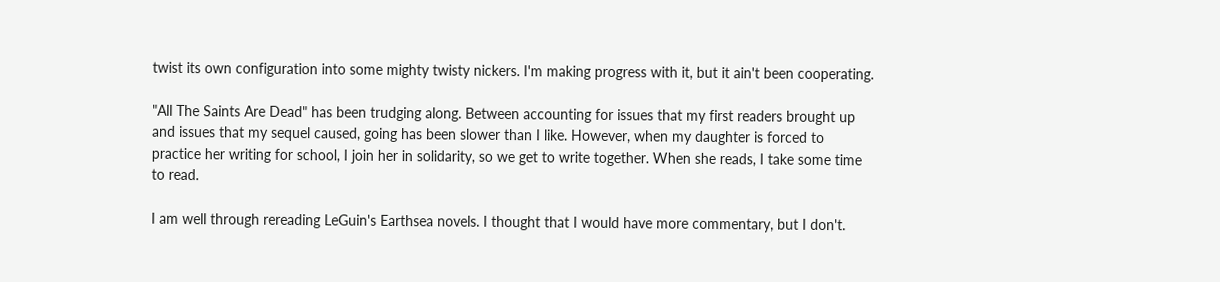twist its own configuration into some mighty twisty nickers. I'm making progress with it, but it ain't been cooperating.

"All The Saints Are Dead" has been trudging along. Between accounting for issues that my first readers brought up and issues that my sequel caused, going has been slower than I like. However, when my daughter is forced to practice her writing for school, I join her in solidarity, so we get to write together. When she reads, I take some time to read.

I am well through rereading LeGuin's Earthsea novels. I thought that I would have more commentary, but I don't.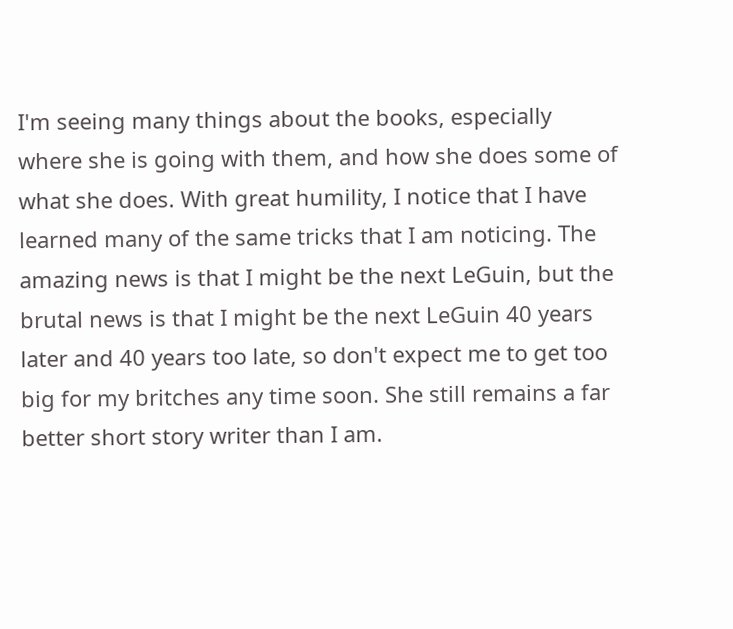I'm seeing many things about the books, especially where she is going with them, and how she does some of what she does. With great humility, I notice that I have learned many of the same tricks that I am noticing. The amazing news is that I might be the next LeGuin, but the brutal news is that I might be the next LeGuin 40 years later and 40 years too late, so don't expect me to get too big for my britches any time soon. She still remains a far better short story writer than I am.